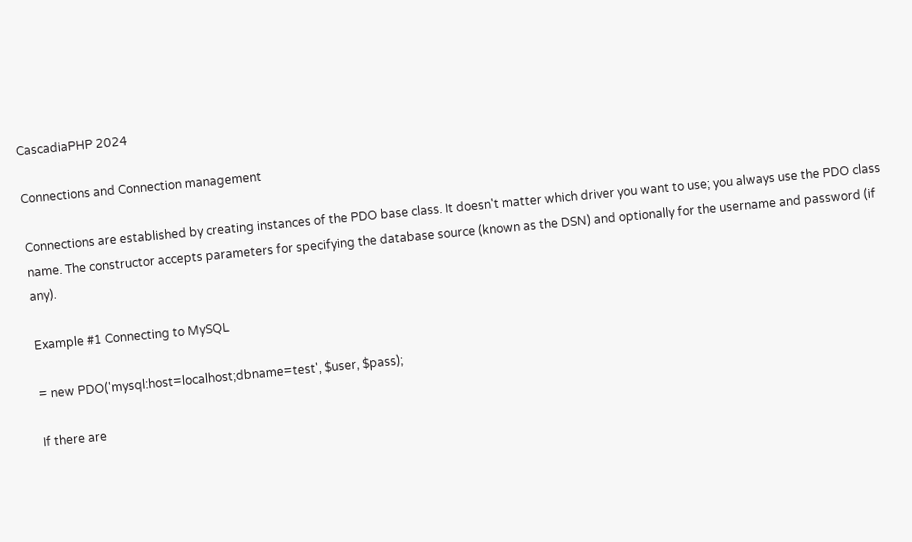CascadiaPHP 2024

Connections and Connection management

Connections are established by creating instances of the PDO base class. It doesn't matter which driver you want to use; you always use the PDO class name. The constructor accepts parameters for specifying the database source (known as the DSN) and optionally for the username and password (if any).

Example #1 Connecting to MySQL

= new PDO('mysql:host=localhost;dbname=test', $user, $pass);

If there are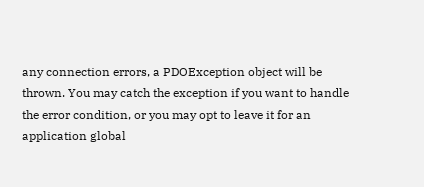any connection errors, a PDOException object will be thrown. You may catch the exception if you want to handle the error condition, or you may opt to leave it for an application global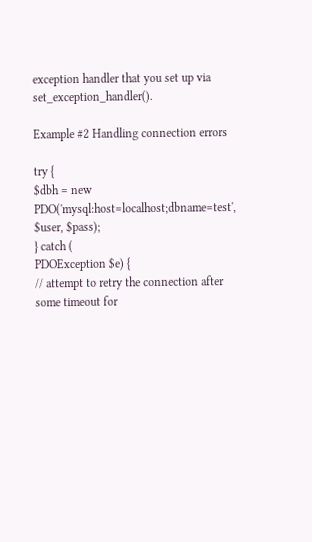exception handler that you set up via set_exception_handler().

Example #2 Handling connection errors

try {
$dbh = new PDO('mysql:host=localhost;dbname=test', $user, $pass);
} catch (
PDOException $e) {
// attempt to retry the connection after some timeout for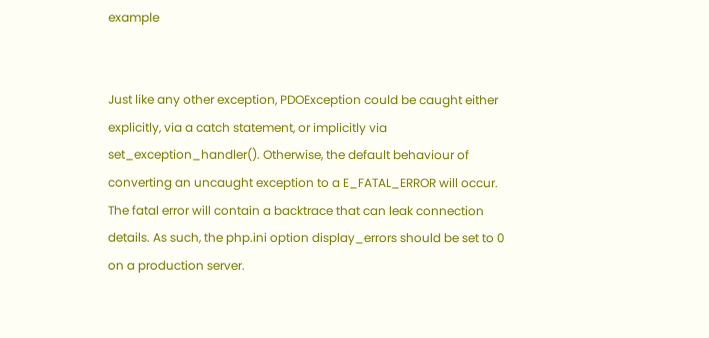example


Just like any other exception, PDOException could be caught either explicitly, via a catch statement, or implicitly via set_exception_handler(). Otherwise, the default behaviour of converting an uncaught exception to a E_FATAL_ERROR will occur. The fatal error will contain a backtrace that can leak connection details. As such, the php.ini option display_errors should be set to 0 on a production server.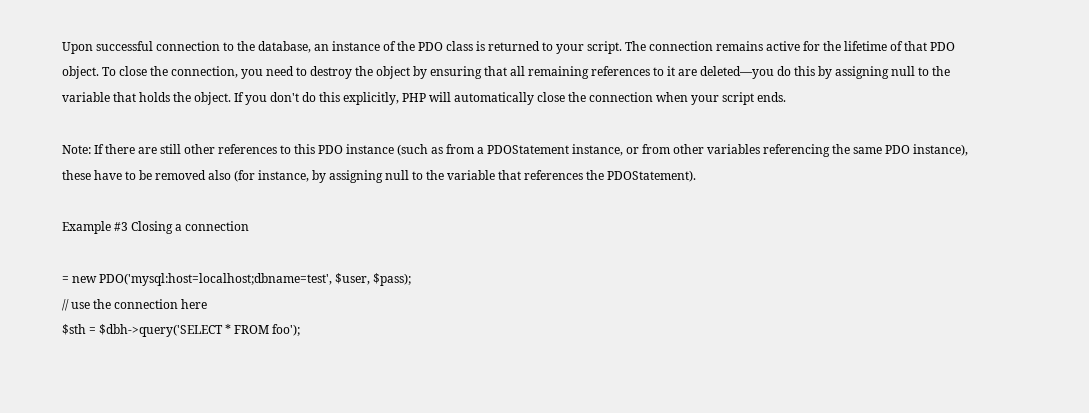Upon successful connection to the database, an instance of the PDO class is returned to your script. The connection remains active for the lifetime of that PDO object. To close the connection, you need to destroy the object by ensuring that all remaining references to it are deleted—you do this by assigning null to the variable that holds the object. If you don't do this explicitly, PHP will automatically close the connection when your script ends.

Note: If there are still other references to this PDO instance (such as from a PDOStatement instance, or from other variables referencing the same PDO instance), these have to be removed also (for instance, by assigning null to the variable that references the PDOStatement).

Example #3 Closing a connection

= new PDO('mysql:host=localhost;dbname=test', $user, $pass);
// use the connection here
$sth = $dbh->query('SELECT * FROM foo');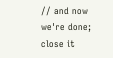// and now we're done; close it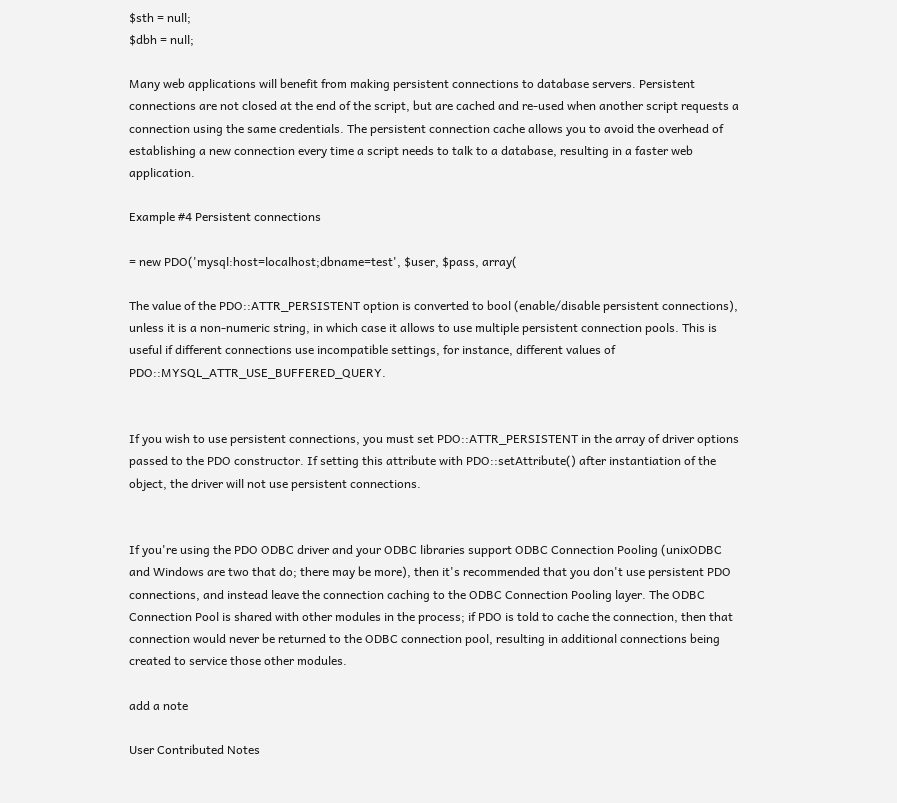$sth = null;
$dbh = null;

Many web applications will benefit from making persistent connections to database servers. Persistent connections are not closed at the end of the script, but are cached and re-used when another script requests a connection using the same credentials. The persistent connection cache allows you to avoid the overhead of establishing a new connection every time a script needs to talk to a database, resulting in a faster web application.

Example #4 Persistent connections

= new PDO('mysql:host=localhost;dbname=test', $user, $pass, array(

The value of the PDO::ATTR_PERSISTENT option is converted to bool (enable/disable persistent connections), unless it is a non-numeric string, in which case it allows to use multiple persistent connection pools. This is useful if different connections use incompatible settings, for instance, different values of PDO::MYSQL_ATTR_USE_BUFFERED_QUERY.


If you wish to use persistent connections, you must set PDO::ATTR_PERSISTENT in the array of driver options passed to the PDO constructor. If setting this attribute with PDO::setAttribute() after instantiation of the object, the driver will not use persistent connections.


If you're using the PDO ODBC driver and your ODBC libraries support ODBC Connection Pooling (unixODBC and Windows are two that do; there may be more), then it's recommended that you don't use persistent PDO connections, and instead leave the connection caching to the ODBC Connection Pooling layer. The ODBC Connection Pool is shared with other modules in the process; if PDO is told to cache the connection, then that connection would never be returned to the ODBC connection pool, resulting in additional connections being created to service those other modules.

add a note

User Contributed Notes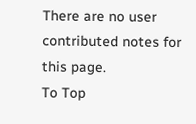There are no user contributed notes for this page.
To Top